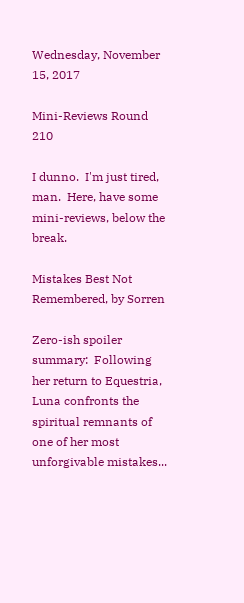Wednesday, November 15, 2017

Mini-Reviews Round 210

I dunno.  I'm just tired, man.  Here, have some mini-reviews, below the break.

Mistakes Best Not Remembered, by Sorren

Zero-ish spoiler summary:  Following her return to Equestria, Luna confronts the spiritual remnants of one of her most unforgivable mistakes...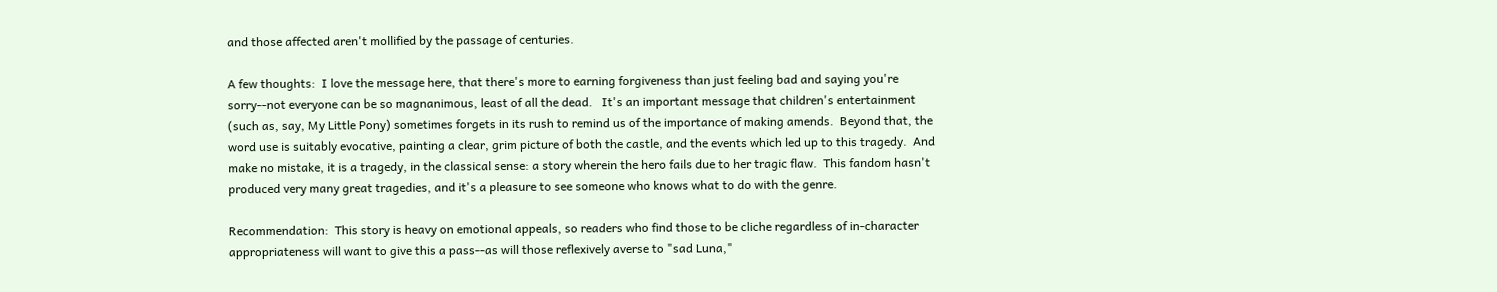and those affected aren't mollified by the passage of centuries.

A few thoughts:  I love the message here, that there's more to earning forgiveness than just feeling bad and saying you're sorry--not everyone can be so magnanimous, least of all the dead.   It's an important message that children's entertainment (such as, say, My Little Pony) sometimes forgets in its rush to remind us of the importance of making amends.  Beyond that, the word use is suitably evocative, painting a clear, grim picture of both the castle, and the events which led up to this tragedy.  And make no mistake, it is a tragedy, in the classical sense: a story wherein the hero fails due to her tragic flaw.  This fandom hasn't produced very many great tragedies, and it's a pleasure to see someone who knows what to do with the genre.

Recommendation:  This story is heavy on emotional appeals, so readers who find those to be cliche regardless of in-character appropriateness will want to give this a pass--as will those reflexively averse to "sad Luna,"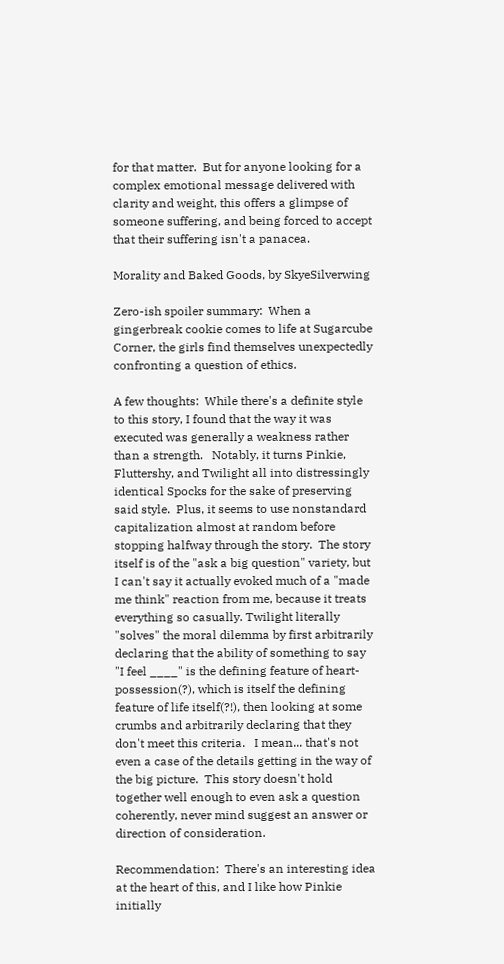for that matter.  But for anyone looking for a complex emotional message delivered with clarity and weight, this offers a glimpse of someone suffering, and being forced to accept that their suffering isn't a panacea.

Morality and Baked Goods, by SkyeSilverwing

Zero-ish spoiler summary:  When a gingerbreak cookie comes to life at Sugarcube Corner, the girls find themselves unexpectedly confronting a question of ethics.

A few thoughts:  While there's a definite style to this story, I found that the way it was executed was generally a weakness rather than a strength.   Notably, it turns Pinkie, Fluttershy, and Twilight all into distressingly identical Spocks for the sake of preserving said style.  Plus, it seems to use nonstandard capitalization almost at random before stopping halfway through the story.  The story itself is of the "ask a big question" variety, but I can't say it actually evoked much of a "made me think" reaction from me, because it treats everything so casually. Twilight literally "solves" the moral dilemma by first arbitrarily declaring that the ability of something to say "I feel ____" is the defining feature of heart-possession(?), which is itself the defining feature of life itself(?!), then looking at some crumbs and arbitrarily declaring that they don't meet this criteria.   I mean... that's not even a case of the details getting in the way of the big picture.  This story doesn't hold together well enough to even ask a question coherently, never mind suggest an answer or direction of consideration.

Recommendation:  There's an interesting idea at the heart of this, and I like how Pinkie initially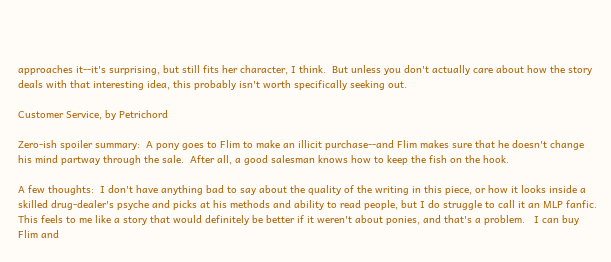approaches it--it's surprising, but still fits her character, I think.  But unless you don't actually care about how the story deals with that interesting idea, this probably isn't worth specifically seeking out.

Customer Service, by Petrichord

Zero-ish spoiler summary:  A pony goes to Flim to make an illicit purchase--and Flim makes sure that he doesn't change his mind partway through the sale.  After all, a good salesman knows how to keep the fish on the hook.

A few thoughts:  I don't have anything bad to say about the quality of the writing in this piece, or how it looks inside a skilled drug-dealer's psyche and picks at his methods and ability to read people, but I do struggle to call it an MLP fanfic. This feels to me like a story that would definitely be better if it weren't about ponies, and that's a problem.   I can buy Flim and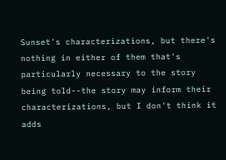Sunset's characterizations, but there's nothing in either of them that's particularly necessary to the story being told--the story may inform their characterizations, but I don't think it adds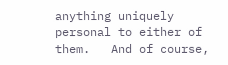anything uniquely personal to either of them.   And of course,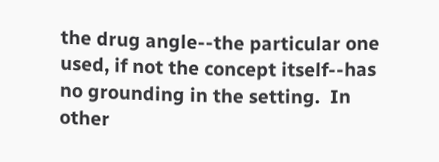the drug angle--the particular one used, if not the concept itself--has no grounding in the setting.  In other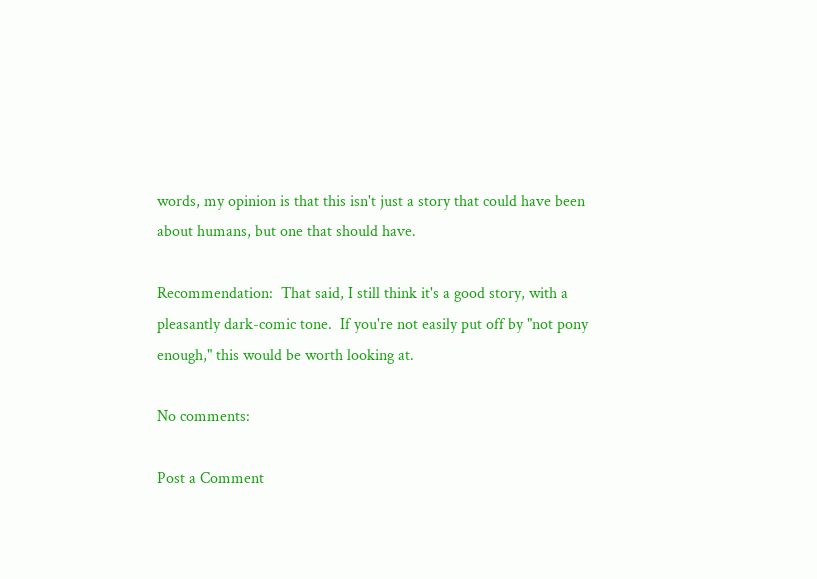words, my opinion is that this isn't just a story that could have been about humans, but one that should have.

Recommendation:  That said, I still think it's a good story, with a pleasantly dark-comic tone.  If you're not easily put off by "not pony enough," this would be worth looking at.

No comments:

Post a Comment